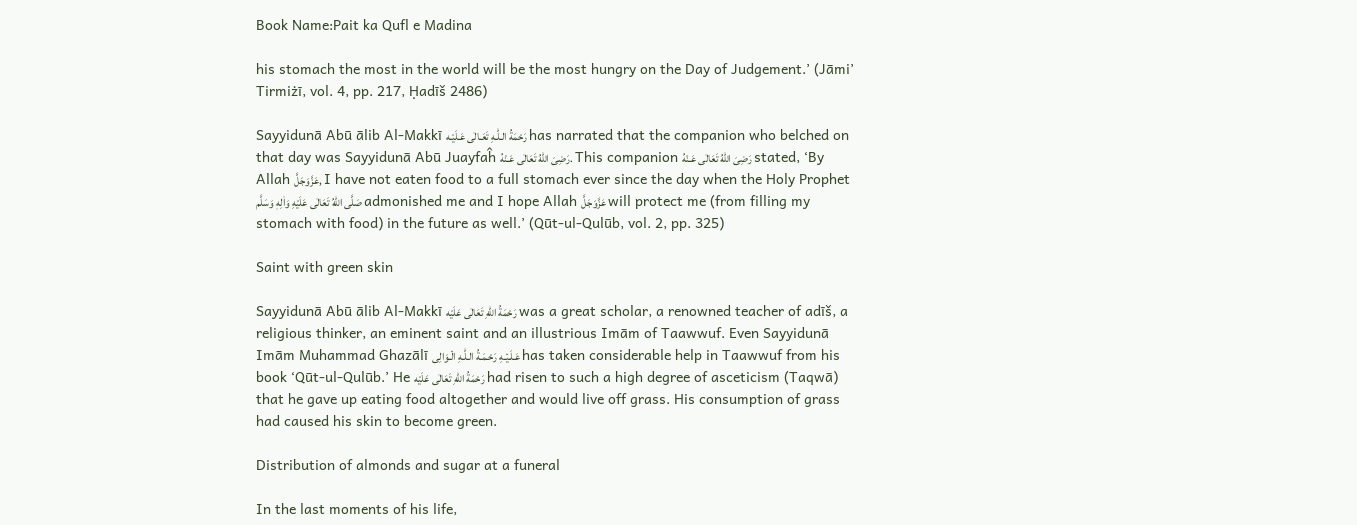Book Name:Pait ka Qufl e Madina

his stomach the most in the world will be the most hungry on the Day of Judgement.’ (Jāmi’ Tirmiżī, vol. 4, pp. 217, Ḥadīš 2486)

Sayyidunā Abū ālib Al-Makkī رَحْمَةُ الـلّٰـهِ تَعَـالٰی عَـلَيْـه has narrated that the companion who belched on that day was Sayyidunā Abū Juayfaĥ رَضِىَ اللهُ تَعَالٰی عَـنْهُ. This companion رَضِىَ اللهُ تَعَالٰی عَـنْهُ stated, ‘By Allah عَزَّوَجَلَّ, I have not eaten food to a full stomach ever since the day when the Holy Prophet صَلَّى اللهُ تَعَالٰى عَلَيْهِ وَاٰلِهٖ وَسَلَّم admonished me and I hope Allah عَزَّوَجَلَّ will protect me (from filling my stomach with food) in the future as well.’ (Qūt-ul-Qulūb, vol. 2, pp. 325)

Saint with green skin

Sayyidunā Abū ālib Al-Makkī رَحْمَةُ اللهِ تَعَالٰی عَلَيْه was a great scholar, a renowned teacher of adīš, a religious thinker, an eminent saint and an illustrious Imām of Taawwuf. Even Sayyidunā Imām Muhammad Ghazālī عَـلَـیۡـهِ رَحْـمَـةُ الـلّٰـهِ الۡـوَالِی has taken considerable help in Taawwuf from his book ‘Qūt-ul-Qulūb.’ He رَحْمَةُ اللهِ تَعَالٰی عَلَيْه had risen to such a high degree of asceticism (Taqwā) that he gave up eating food altogether and would live off grass. His consumption of grass had caused his skin to become green.

Distribution of almonds and sugar at a funeral

In the last moments of his life,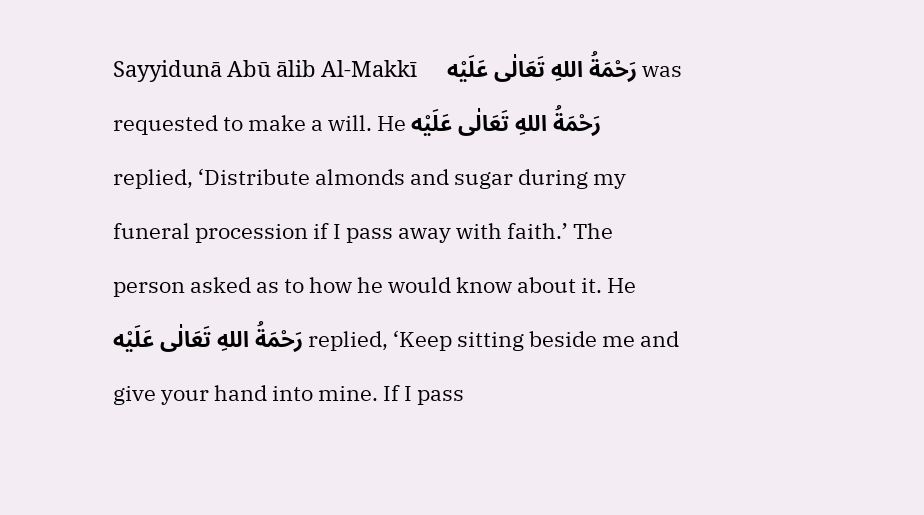Sayyidunā Abū ālib Al-Makkī      رَحْمَةُ اللهِ تَعَالٰی عَلَيْه was requested to make a will. He رَحْمَةُ اللهِ تَعَالٰی عَلَيْه replied, ‘Distribute almonds and sugar during my funeral procession if I pass away with faith.’ The person asked as to how he would know about it. He رَحْمَةُ اللهِ تَعَالٰی عَلَيْه replied, ‘Keep sitting beside me and give your hand into mine. If I pass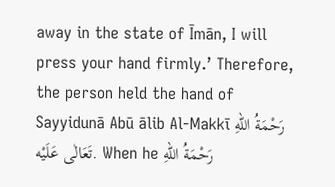away in the state of Īmān, I will press your hand firmly.’ Therefore, the person held the hand of Sayyidunā Abū ālib Al-Makkī رَحْمَةُ اللهِ تَعَالٰی عَلَيْه. When he رَحْمَةُ اللهِ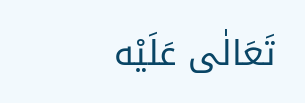تَعَالٰی عَلَيْه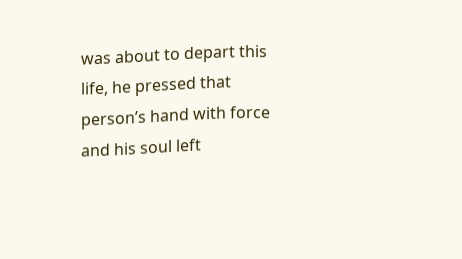was about to depart this life, he pressed that person’s hand with force and his soul left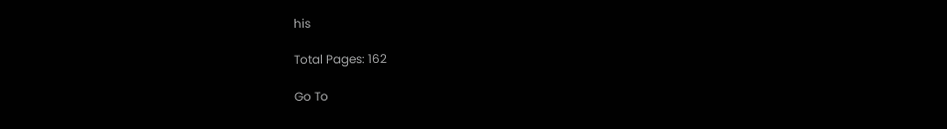his

Total Pages: 162

Go To